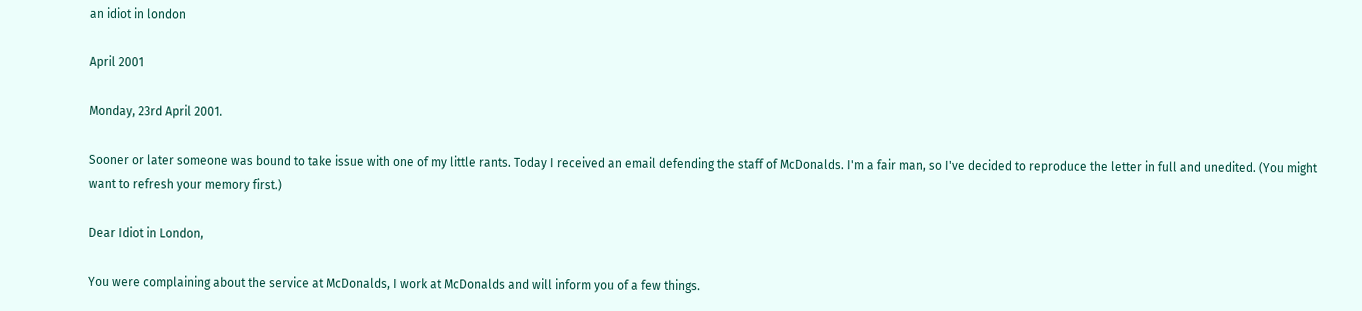an idiot in london

April 2001

Monday, 23rd April 2001.

Sooner or later someone was bound to take issue with one of my little rants. Today I received an email defending the staff of McDonalds. I'm a fair man, so I've decided to reproduce the letter in full and unedited. (You might want to refresh your memory first.)

Dear Idiot in London,

You were complaining about the service at McDonalds, I work at McDonalds and will inform you of a few things.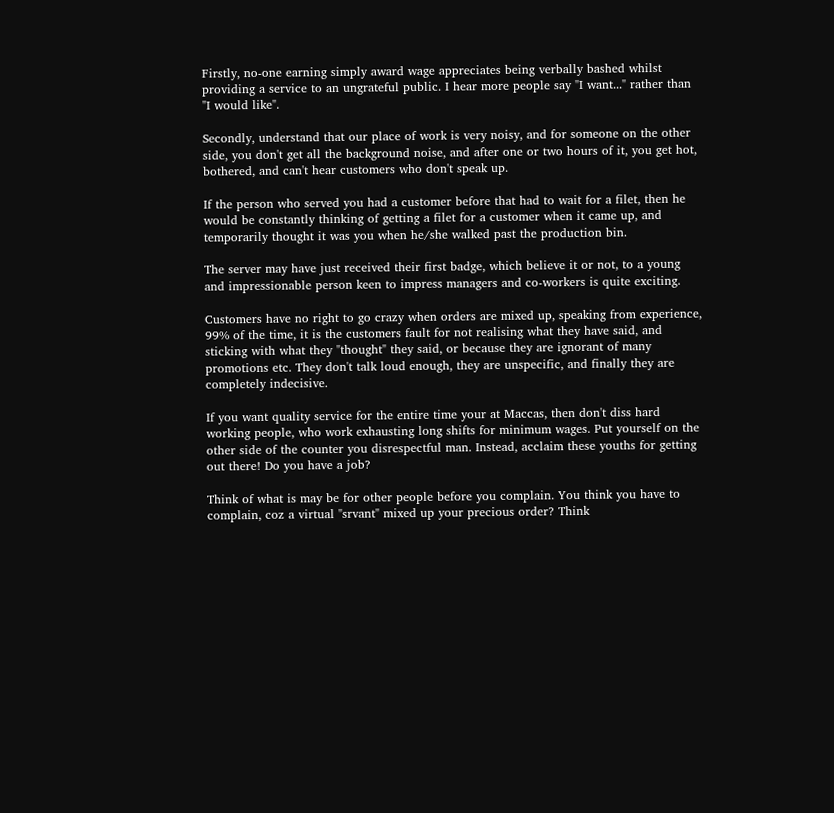Firstly, no-one earning simply award wage appreciates being verbally bashed whilst providing a service to an ungrateful public. I hear more people say "I want..." rather than "I would like".

Secondly, understand that our place of work is very noisy, and for someone on the other side, you don't get all the background noise, and after one or two hours of it, you get hot, bothered, and can't hear customers who don't speak up.

If the person who served you had a customer before that had to wait for a filet, then he would be constantly thinking of getting a filet for a customer when it came up, and temporarily thought it was you when he/she walked past the production bin.

The server may have just received their first badge, which believe it or not, to a young and impressionable person keen to impress managers and co-workers is quite exciting.

Customers have no right to go crazy when orders are mixed up, speaking from experience, 99% of the time, it is the customers fault for not realising what they have said, and sticking with what they "thought" they said, or because they are ignorant of many promotions etc. They don't talk loud enough, they are unspecific, and finally they are completely indecisive.

If you want quality service for the entire time your at Maccas, then don't diss hard working people, who work exhausting long shifts for minimum wages. Put yourself on the other side of the counter you disrespectful man. Instead, acclaim these youths for getting out there! Do you have a job?

Think of what is may be for other people before you complain. You think you have to complain, coz a virtual "srvant" mixed up your precious order? Think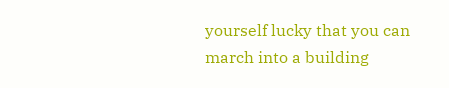yourself lucky that you can march into a building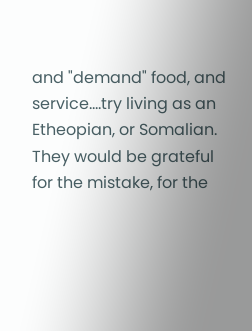and "demand" food, and service....try living as an Etheopian, or Somalian. They would be grateful for the mistake, for the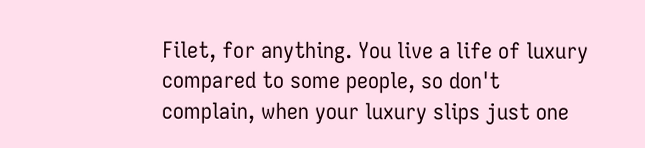Filet, for anything. You live a life of luxury compared to some people, so don't complain, when your luxury slips just one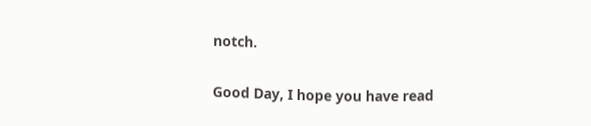notch.

Good Day, I hope you have read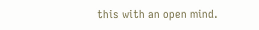this with an open mind.